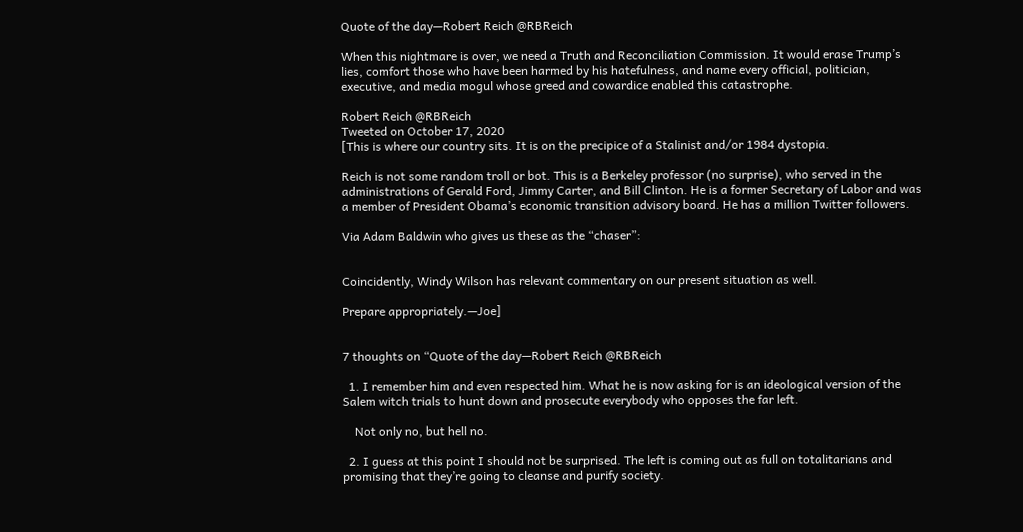Quote of the day—Robert Reich @RBReich

When this nightmare is over, we need a Truth and Reconciliation Commission. It would erase Trump’s lies, comfort those who have been harmed by his hatefulness, and name every official, politician, executive, and media mogul whose greed and cowardice enabled this catastrophe.

Robert Reich @RBReich
Tweeted on October 17, 2020
[This is where our country sits. It is on the precipice of a Stalinist and/or 1984 dystopia.

Reich is not some random troll or bot. This is a Berkeley professor (no surprise), who served in the administrations of Gerald Ford, Jimmy Carter, and Bill Clinton. He is a former Secretary of Labor and was a member of President Obama’s economic transition advisory board. He has a million Twitter followers.

Via Adam Baldwin who gives us these as the “chaser”:


Coincidently, Windy Wilson has relevant commentary on our present situation as well.

Prepare appropriately.—Joe]


7 thoughts on “Quote of the day—Robert Reich @RBReich

  1. I remember him and even respected him. What he is now asking for is an ideological version of the Salem witch trials to hunt down and prosecute everybody who opposes the far left.

    Not only no, but hell no.

  2. I guess at this point I should not be surprised. The left is coming out as full on totalitarians and promising that they’re going to cleanse and purify society.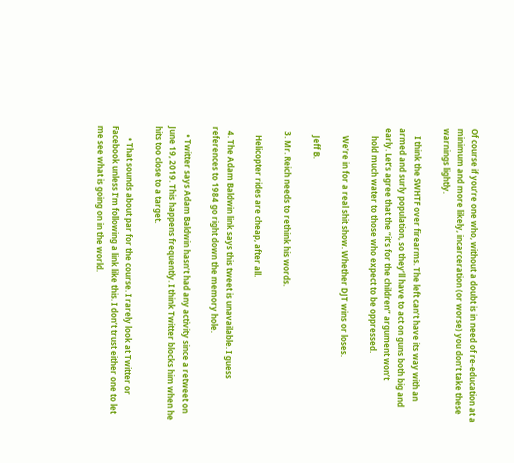Of course if you’re one who, without a doubt is in need of re-education at a minimum and more likely, incarceration (or worse) you don’t take these warnings lightly.

    I think the SWHTF over firearms. The left can’t have its way with an armed and surly population, so they’ll have to act on guns both big and early. Let’s agree that the “it’s for the children” argument won’t
    hold much water to those who expect to be oppressed.

    We’re in for a real shit show. Whether DJT wins or loses.

    Jeff B.

  3. Mr. Reich needs to rethink his words.

    Helicopter rides are cheap, after all.

  4. The Adam Baldwin link says this tweet is unavailable. I guess references to 1984 go right down the memory hole.

    • Twitter says Adam Baldwin hasn’t had any activity since a retweet on June 19, 2019. This happens frequently. I think Twitter blocks him when he hits too close to a target.

      • That sounds about par for the course. I rarely look at Twitter or Facebook unless I’m following a link like this. I don’t trust either one to let me see what is going on in the world.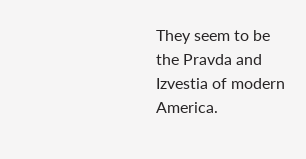They seem to be the Pravda and Izvestia of modern America.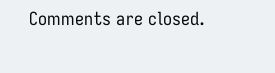Comments are closed.